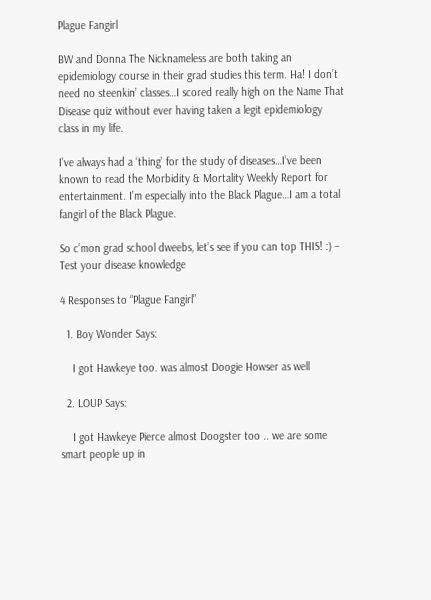Plague Fangirl

BW and Donna The Nicknameless are both taking an epidemiology course in their grad studies this term. Ha! I don’t need no steenkin’ classes…I scored really high on the Name That Disease quiz without ever having taken a legit epidemiology class in my life.

I’ve always had a ‘thing’ for the study of diseases…I’ve been known to read the Morbidity & Mortality Weekly Report for entertainment. I’m especially into the Black Plague…I am a total fangirl of the Black Plague.

So c’mon grad school dweebs, let’s see if you can top THIS! :) – Test your disease knowledge

4 Responses to “Plague Fangirl”

  1. Boy Wonder Says:

    I got Hawkeye too. was almost Doogie Howser as well

  2. LOUP Says:

    I got Hawkeye Pierce almost Doogster too .. we are some smart people up in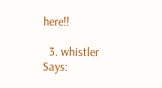here!!

  3. whistler Says: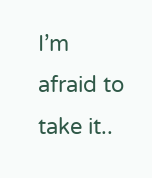I’m afraid to take it..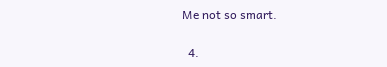Me not so smart.

  4.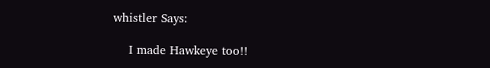whistler Says:

    I made Hawkeye too!!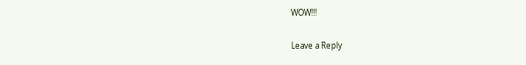WOW!!!

Leave a Reply